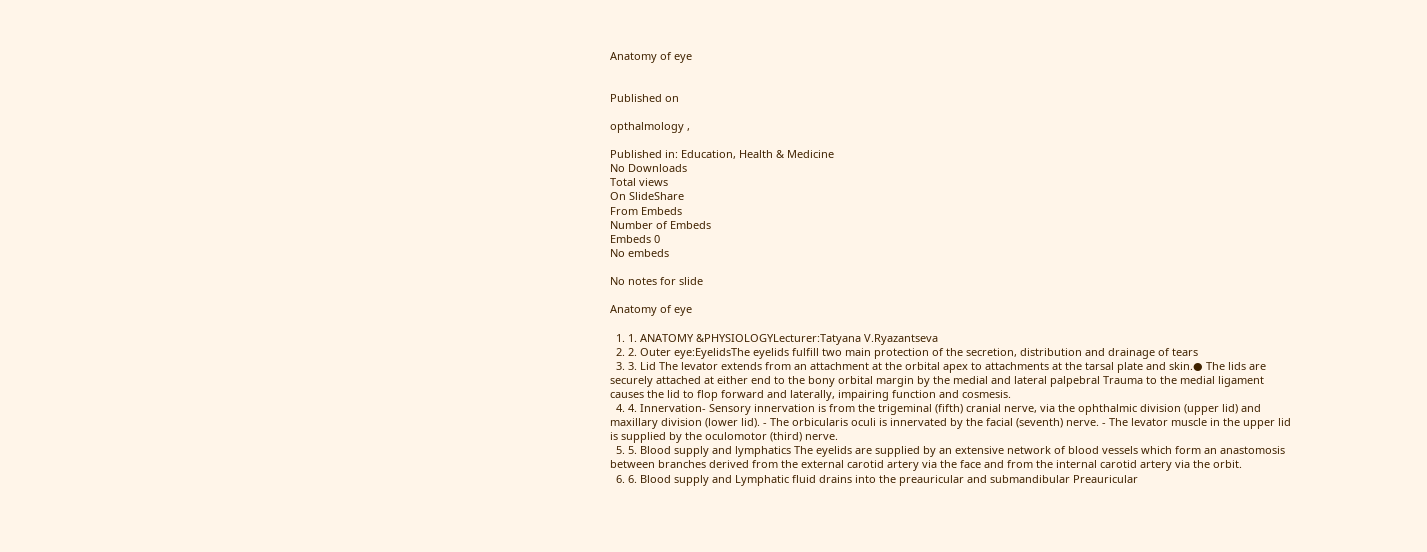Anatomy of eye


Published on

opthalmology ,

Published in: Education, Health & Medicine
No Downloads
Total views
On SlideShare
From Embeds
Number of Embeds
Embeds 0
No embeds

No notes for slide

Anatomy of eye

  1. 1. ANATOMY &PHYSIOLOGYLecturer:Tatyana V.Ryazantseva
  2. 2. Outer eye:EyelidsThe eyelids fulfill two main protection of the secretion, distribution and drainage of tears
  3. 3. Lid The levator extends from an attachment at the orbital apex to attachments at the tarsal plate and skin.● The lids are securely attached at either end to the bony orbital margin by the medial and lateral palpebral Trauma to the medial ligament causes the lid to flop forward and laterally, impairing function and cosmesis.
  4. 4. Innervation- Sensory innervation is from the trigeminal (fifth) cranial nerve, via the ophthalmic division (upper lid) and maxillary division (lower lid). - The orbicularis oculi is innervated by the facial (seventh) nerve. - The levator muscle in the upper lid is supplied by the oculomotor (third) nerve.
  5. 5. Blood supply and lymphatics The eyelids are supplied by an extensive network of blood vessels which form an anastomosis between branches derived from the external carotid artery via the face and from the internal carotid artery via the orbit.
  6. 6. Blood supply and Lymphatic fluid drains into the preauricular and submandibular Preauricular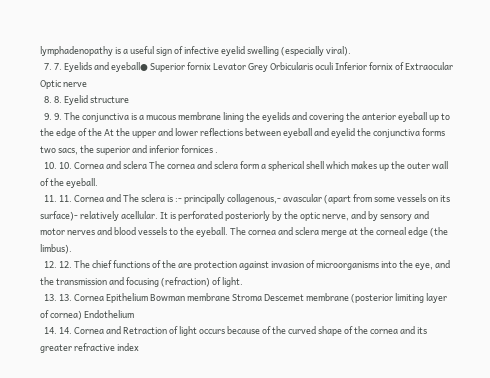lymphadenopathy is a useful sign of infective eyelid swelling (especially viral).
  7. 7. Eyelids and eyeball● Superior fornix Levator Grey Orbicularis oculi Inferior fornix of Extraocular Optic nerve
  8. 8. Eyelid structure
  9. 9. The conjunctiva is a mucous membrane lining the eyelids and covering the anterior eyeball up to the edge of the At the upper and lower reflections between eyeball and eyelid the conjunctiva forms two sacs, the superior and inferior fornices .
  10. 10. Cornea and sclera The cornea and sclera form a spherical shell which makes up the outer wall of the eyeball.
  11. 11. Cornea and The sclera is :- principally collagenous,- avascular (apart from some vessels on its surface)- relatively acellular. It is perforated posteriorly by the optic nerve, and by sensory and motor nerves and blood vessels to the eyeball. The cornea and sclera merge at the corneal edge (the limbus).
  12. 12. The chief functions of the are protection against invasion of microorganisms into the eye, and the transmission and focusing (refraction) of light.
  13. 13. Cornea Epithelium Bowman membrane Stroma Descemet membrane (posterior limiting layer of cornea) Endothelium
  14. 14. Cornea and Retraction of light occurs because of the curved shape of the cornea and its greater refractive index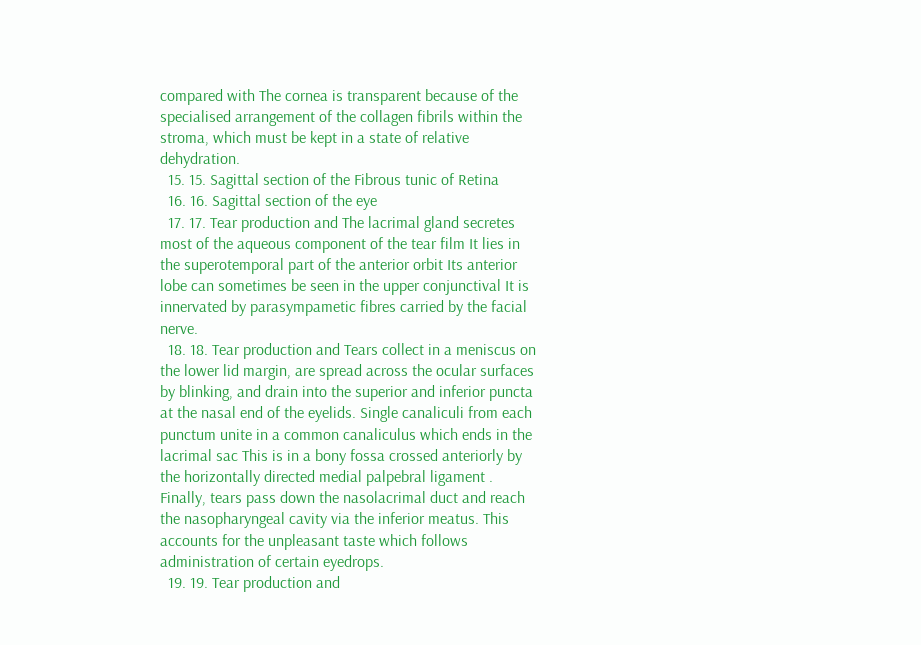compared with The cornea is transparent because of the specialised arrangement of the collagen fibrils within the stroma, which must be kept in a state of relative dehydration.
  15. 15. Sagittal section of the Fibrous tunic of Retina
  16. 16. Sagittal section of the eye
  17. 17. Tear production and The lacrimal gland secretes most of the aqueous component of the tear film It lies in the superotemporal part of the anterior orbit Its anterior lobe can sometimes be seen in the upper conjunctival It is innervated by parasympametic fibres carried by the facial nerve.
  18. 18. Tear production and Tears collect in a meniscus on the lower lid margin, are spread across the ocular surfaces by blinking, and drain into the superior and inferior puncta at the nasal end of the eyelids. Single canaliculi from each punctum unite in a common canaliculus which ends in the lacrimal sac This is in a bony fossa crossed anteriorly by the horizontally directed medial palpebral ligament . Finally, tears pass down the nasolacrimal duct and reach the nasopharyngeal cavity via the inferior meatus. This accounts for the unpleasant taste which follows administration of certain eyedrops.
  19. 19. Tear production and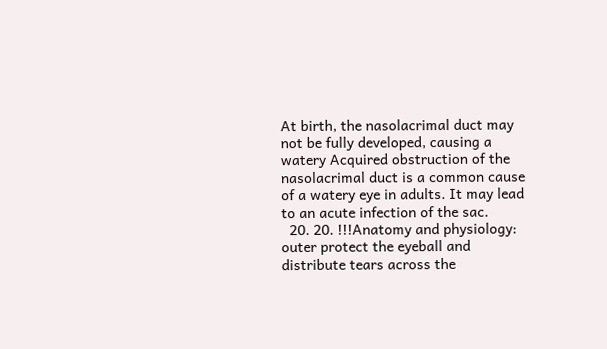At birth, the nasolacrimal duct may not be fully developed, causing a watery Acquired obstruction of the nasolacrimal duct is a common cause of a watery eye in adults. It may lead to an acute infection of the sac.
  20. 20. !!!Anatomy and physiology: outer protect the eyeball and distribute tears across the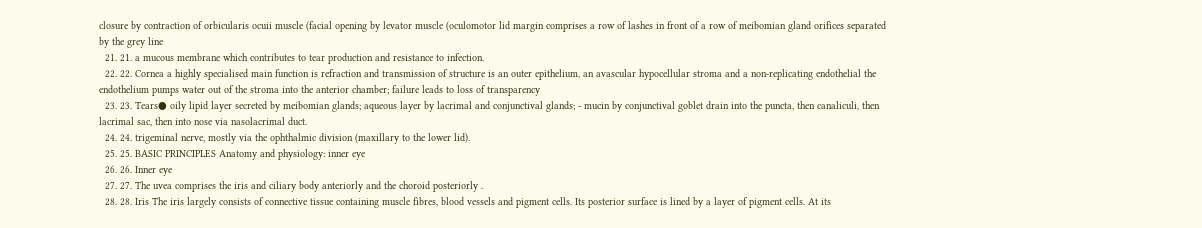closure by contraction of orbicularis ocuii muscle (facial opening by levator muscle (oculomotor lid margin comprises a row of lashes in front of a row of meibomian gland orifices separated by the grey line
  21. 21. a mucous membrane which contributes to tear production and resistance to infection.
  22. 22. Cornea a highly specialised main function is refraction and transmission of structure is an outer epithelium, an avascular hypocellular stroma and a non-replicating endothelial the endothelium pumps water out of the stroma into the anterior chamber; failure leads to loss of transparency
  23. 23. Tears● oily lipid layer secreted by meibomian glands; aqueous layer by lacrimal and conjunctival glands; - mucin by conjunctival goblet drain into the puncta, then canaliculi, then lacrimal sac, then into nose via nasolacrimal duct.
  24. 24. trigeminal nerve, mostly via the ophthalmic division (maxillary to the lower lid).
  25. 25. BASIC PRINCIPLES Anatomy and physiology: inner eye
  26. 26. Inner eye
  27. 27. The uvea comprises the iris and ciliary body anteriorly and the choroid posteriorly .
  28. 28. Iris The iris largely consists of connective tissue containing muscle fibres, blood vessels and pigment cells. Its posterior surface is lined by a layer of pigment cells. At its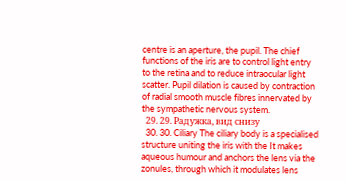centre is an aperture, the pupil. The chief functions of the iris are to control light entry to the retina and to reduce intraocular light scatter. Pupil dilation is caused by contraction of radial smooth muscle fibres innervated by the sympathetic nervous system.
  29. 29. Радужка, вид снизу
  30. 30. Ciliary The ciliary body is a specialised structure uniting the iris with the It makes aqueous humour and anchors the lens via the zonules, through which it modulates lens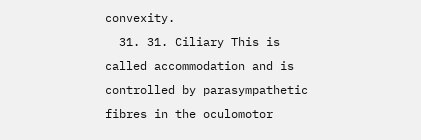convexity.
  31. 31. Ciliary This is called accommodation and is controlled by parasympathetic fibres in the oculomotor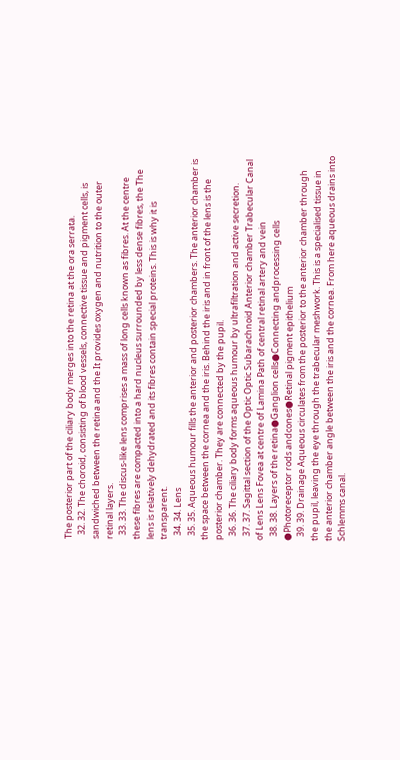The posterior part of the ciliary body merges into the retina at the ora serrata.
  32. 32. The choroid, consisting of blood vessels, connective tissue and pigment cells, is sandwiched between the retina and the It provides oxygen and nutrition to the outer retinal layers.
  33. 33. The discus-like lens comprises a mass of long cells known as fibres. At the centre these fibres are compacted into a hard nucleus surrounded by less dense fibres, the The lens is relatively dehydrated and its fibres contain special proteins. This is why it is transparent.
  34. 34. Lens
  35. 35. Aqueous humour fills the anterior and posterior chambers. The anterior chamber is the space between the cornea and the iris. Behind the iris and in front of the lens is the posterior chamber. They are connected by the pupil.
  36. 36. The ciliary body forms aqueous humour by ultrafiltration and active secretion.
  37. 37. Sagittal section of the Optic Optic Subarachnoid Anterior chamber Trabecular Canal of Lens Lens Fovea at centre of Lamina Path of central retinal artery and vein
  38. 38. Layers of the retina●Ganglion cells●Connecting andprocessing cells ●Photoreceptor rods andcones●Retinal pigment epithelium
  39. 39. Drainage Aqueous circulates from the posterior to the anterior chamber through the pupil, leaving the eye through the trabecular meshwork. This is a specialised tissue in the anterior chamber angle between the iris and the cornea. From here aqueous drains into Schlemms canal.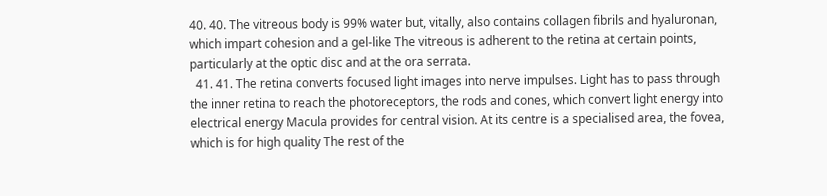40. 40. The vitreous body is 99% water but, vitally, also contains collagen fibrils and hyaluronan, which impart cohesion and a gel-like The vitreous is adherent to the retina at certain points, particularly at the optic disc and at the ora serrata.
  41. 41. The retina converts focused light images into nerve impulses. Light has to pass through the inner retina to reach the photoreceptors, the rods and cones, which convert light energy into electrical energy Macula provides for central vision. At its centre is a specialised area, the fovea, which is for high quality The rest of the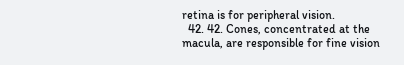retina is for peripheral vision.
  42. 42. Cones, concentrated at the macula, are responsible for fine vision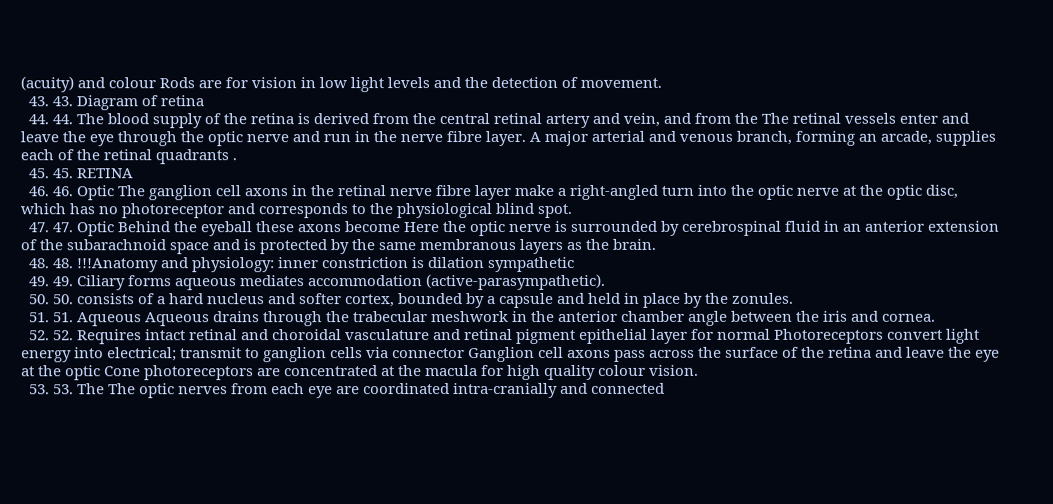(acuity) and colour Rods are for vision in low light levels and the detection of movement.
  43. 43. Diagram of retina
  44. 44. The blood supply of the retina is derived from the central retinal artery and vein, and from the The retinal vessels enter and leave the eye through the optic nerve and run in the nerve fibre layer. A major arterial and venous branch, forming an arcade, supplies each of the retinal quadrants .
  45. 45. RETINA
  46. 46. Optic The ganglion cell axons in the retinal nerve fibre layer make a right-angled turn into the optic nerve at the optic disc, which has no photoreceptor and corresponds to the physiological blind spot.
  47. 47. Optic Behind the eyeball these axons become Here the optic nerve is surrounded by cerebrospinal fluid in an anterior extension of the subarachnoid space and is protected by the same membranous layers as the brain.
  48. 48. !!!Anatomy and physiology: inner constriction is dilation sympathetic
  49. 49. Ciliary forms aqueous mediates accommodation (active-parasympathetic).
  50. 50. consists of a hard nucleus and softer cortex, bounded by a capsule and held in place by the zonules.
  51. 51. Aqueous Aqueous drains through the trabecular meshwork in the anterior chamber angle between the iris and cornea.
  52. 52. Requires intact retinal and choroidal vasculature and retinal pigment epithelial layer for normal Photoreceptors convert light energy into electrical; transmit to ganglion cells via connector Ganglion cell axons pass across the surface of the retina and leave the eye at the optic Cone photoreceptors are concentrated at the macula for high quality colour vision.
  53. 53. The The optic nerves from each eye are coordinated intra-cranially and connected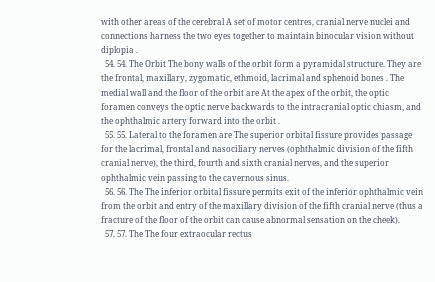with other areas of the cerebral A set of motor centres, cranial nerve nuclei and connections harness the two eyes together to maintain binocular vision without diplopia .
  54. 54. The Orbit The bony walls of the orbit form a pyramidal structure. They are the frontal, maxillary, zygomatic, ethmoid, lacrimal and sphenoid bones . The medial wall and the floor of the orbit are At the apex of the orbit, the optic foramen conveys the optic nerve backwards to the intracranial optic chiasm, and the ophthalmic artery forward into the orbit .
  55. 55. Lateral to the foramen are The superior orbital fissure provides passage for the lacrimal, frontal and nasociliary nerves (ophthalmic division of the fifth cranial nerve), the third, fourth and sixth cranial nerves, and the superior ophthalmic vein passing to the cavernous sinus.
  56. 56. The The inferior orbital fissure permits exit of the inferior ophthalmic vein from the orbit and entry of the maxillary division of the fifth cranial nerve (thus a fracture of the floor of the orbit can cause abnormal sensation on the cheek).
  57. 57. The The four extraocular rectus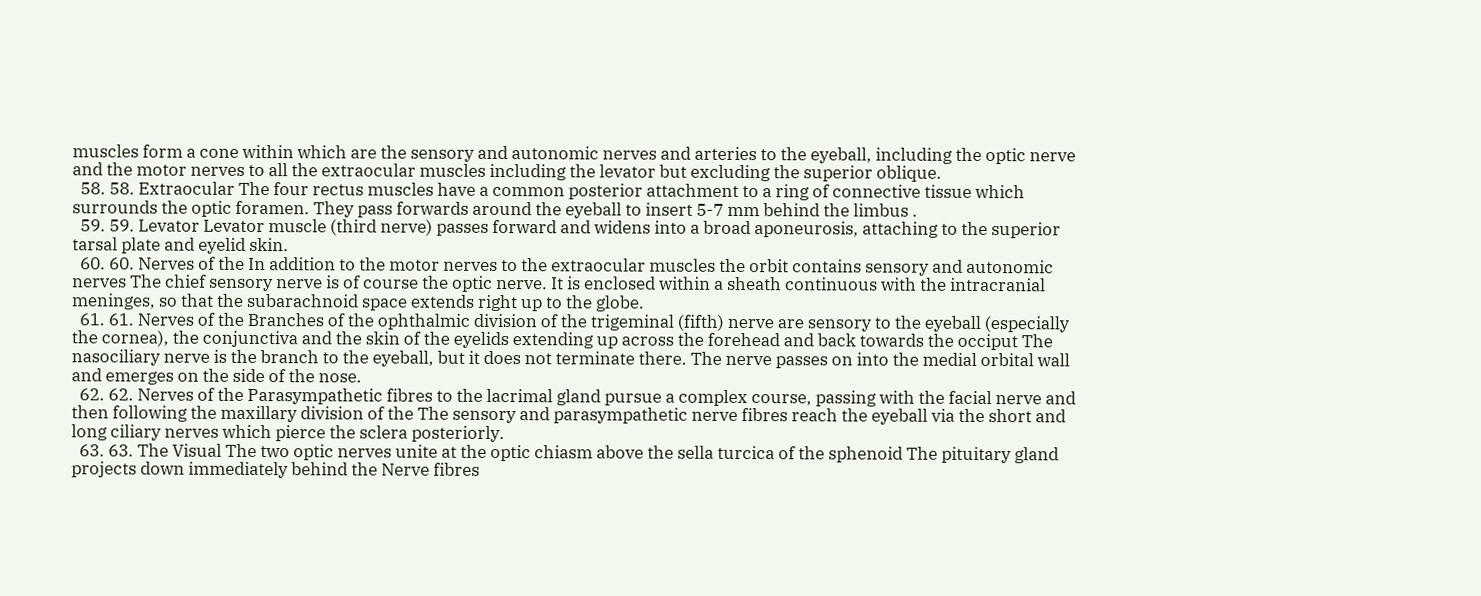muscles form a cone within which are the sensory and autonomic nerves and arteries to the eyeball, including the optic nerve and the motor nerves to all the extraocular muscles including the levator but excluding the superior oblique.
  58. 58. Extraocular The four rectus muscles have a common posterior attachment to a ring of connective tissue which surrounds the optic foramen. They pass forwards around the eyeball to insert 5-7 mm behind the limbus .
  59. 59. Levator Levator muscle (third nerve) passes forward and widens into a broad aponeurosis, attaching to the superior tarsal plate and eyelid skin.
  60. 60. Nerves of the In addition to the motor nerves to the extraocular muscles the orbit contains sensory and autonomic nerves The chief sensory nerve is of course the optic nerve. It is enclosed within a sheath continuous with the intracranial meninges, so that the subarachnoid space extends right up to the globe.
  61. 61. Nerves of the Branches of the ophthalmic division of the trigeminal (fifth) nerve are sensory to the eyeball (especially the cornea), the conjunctiva and the skin of the eyelids extending up across the forehead and back towards the occiput The nasociliary nerve is the branch to the eyeball, but it does not terminate there. The nerve passes on into the medial orbital wall and emerges on the side of the nose.
  62. 62. Nerves of the Parasympathetic fibres to the lacrimal gland pursue a complex course, passing with the facial nerve and then following the maxillary division of the The sensory and parasympathetic nerve fibres reach the eyeball via the short and long ciliary nerves which pierce the sclera posteriorly.
  63. 63. The Visual The two optic nerves unite at the optic chiasm above the sella turcica of the sphenoid The pituitary gland projects down immediately behind the Nerve fibres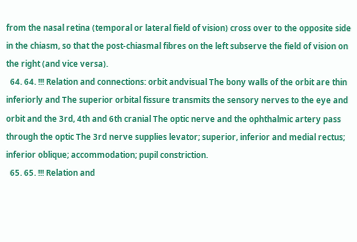from the nasal retina (temporal or lateral field of vision) cross over to the opposite side in the chiasm, so that the post-chiasmal fibres on the left subserve the field of vision on the right (and vice versa).
  64. 64. !!! Relation and connections: orbit andvisual The bony walls of the orbit are thin inferiorly and The superior orbital fissure transmits the sensory nerves to the eye and orbit and the 3rd, 4th and 6th cranial The optic nerve and the ophthalmic artery pass through the optic The 3rd nerve supplies levator; superior, inferior and medial rectus; inferior oblique; accommodation; pupil constriction.
  65. 65. !!! Relation and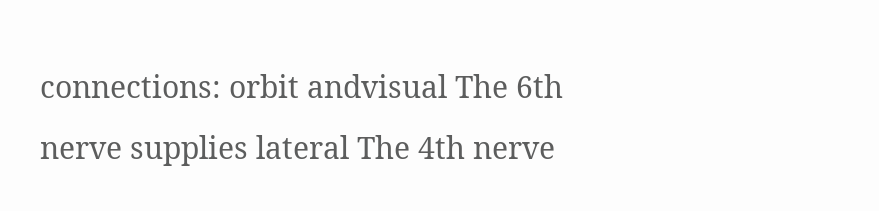connections: orbit andvisual The 6th nerve supplies lateral The 4th nerve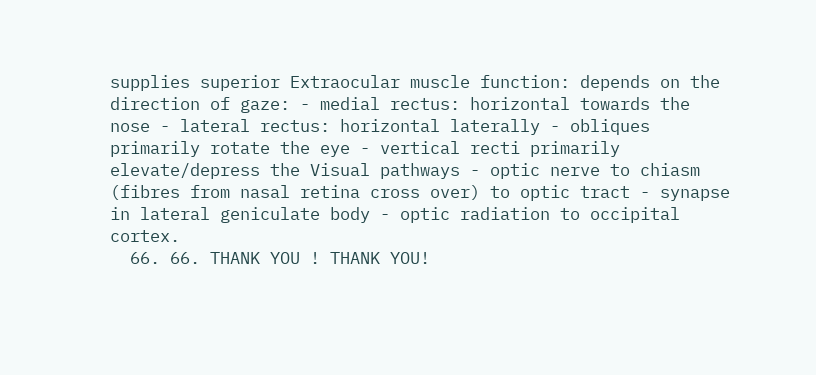supplies superior Extraocular muscle function: depends on the direction of gaze: - medial rectus: horizontal towards the nose - lateral rectus: horizontal laterally - obliques primarily rotate the eye - vertical recti primarily elevate/depress the Visual pathways - optic nerve to chiasm (fibres from nasal retina cross over) to optic tract - synapse in lateral geniculate body - optic radiation to occipital cortex.
  66. 66. THANK YOU ! THANK YOU!